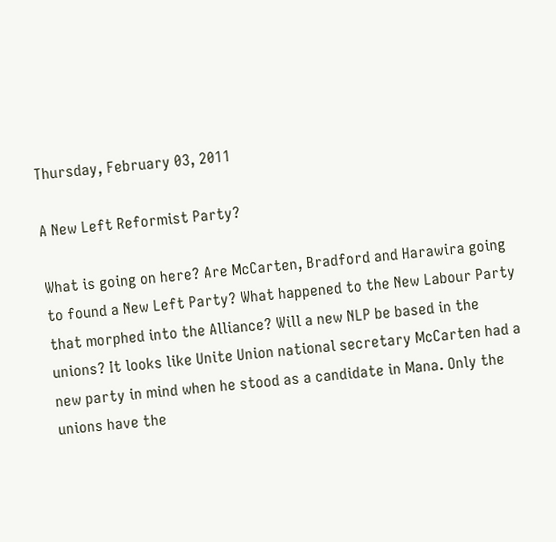Thursday, February 03, 2011

A New Left Reformist Party?

What is going on here? Are McCarten, Bradford and Harawira going to found a New Left Party? What happened to the New Labour Party that morphed into the Alliance? Will a new NLP be based in the unions? It looks like Unite Union national secretary McCarten had a new party in mind when he stood as a candidate in Mana. Only the unions have the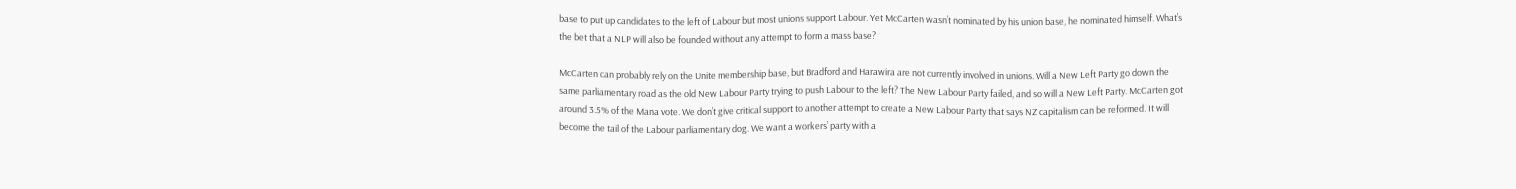base to put up candidates to the left of Labour but most unions support Labour. Yet McCarten wasn’t nominated by his union base, he nominated himself. What’s the bet that a NLP will also be founded without any attempt to form a mass base?

McCarten can probably rely on the Unite membership base, but Bradford and Harawira are not currently involved in unions. Will a New Left Party go down the same parliamentary road as the old New Labour Party trying to push Labour to the left? The New Labour Party failed, and so will a New Left Party. McCarten got around 3.5% of the Mana vote. We don’t give critical support to another attempt to create a New Labour Party that says NZ capitalism can be reformed. It will become the tail of the Labour parliamentary dog. We want a workers’ party with a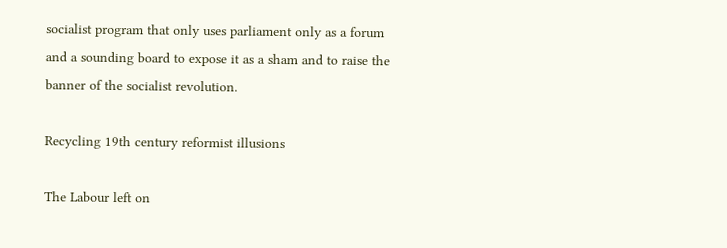socialist program that only uses parliament only as a forum and a sounding board to expose it as a sham and to raise the banner of the socialist revolution.

Recycling 19th century reformist illusions

The Labour left on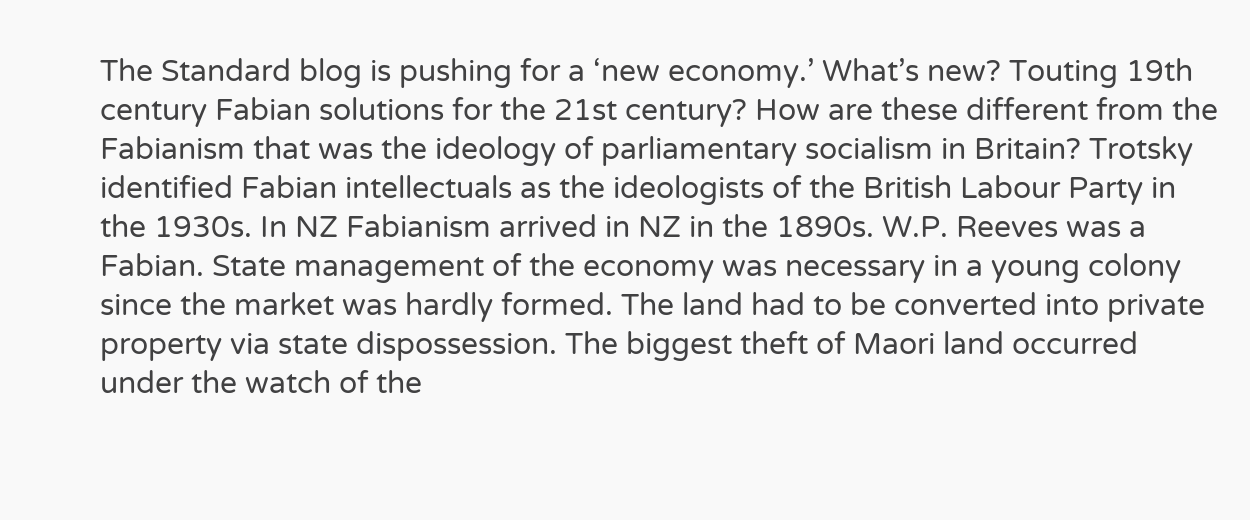The Standard blog is pushing for a ‘new economy.’ What’s new? Touting 19th century Fabian solutions for the 21st century? How are these different from the Fabianism that was the ideology of parliamentary socialism in Britain? Trotsky identified Fabian intellectuals as the ideologists of the British Labour Party in the 1930s. In NZ Fabianism arrived in NZ in the 1890s. W.P. Reeves was a Fabian. State management of the economy was necessary in a young colony since the market was hardly formed. The land had to be converted into private property via state dispossession. The biggest theft of Maori land occurred under the watch of the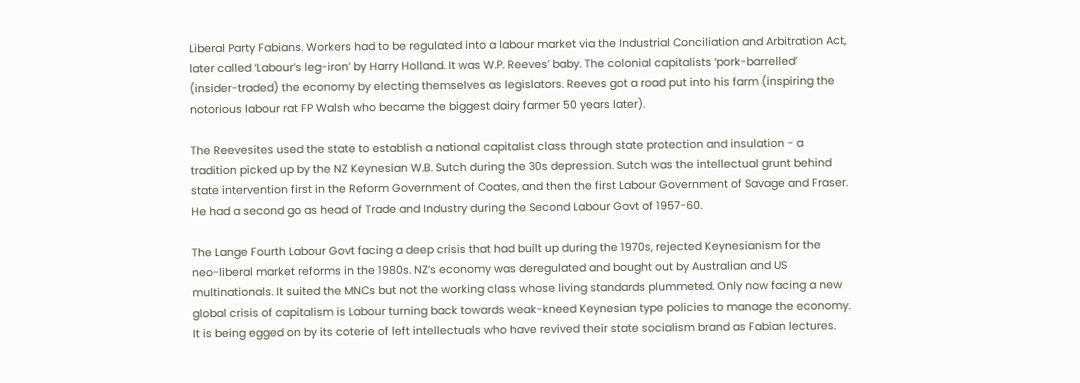Liberal Party Fabians. Workers had to be regulated into a labour market via the Industrial Conciliation and Arbitration Act, later called ‘Labour’s leg-iron’ by Harry Holland. It was W.P. Reeves’ baby. The colonial capitalists ‘pork-barrelled’ (insider-traded) the economy by electing themselves as legislators. Reeves got a road put into his farm (inspiring the notorious labour rat FP Walsh who became the biggest dairy farmer 50 years later).

The Reevesites used the state to establish a national capitalist class through state protection and insulation - a tradition picked up by the NZ Keynesian W.B. Sutch during the 30s depression. Sutch was the intellectual grunt behind state intervention first in the Reform Government of Coates, and then the first Labour Government of Savage and Fraser. He had a second go as head of Trade and Industry during the Second Labour Govt of 1957-60.

The Lange Fourth Labour Govt facing a deep crisis that had built up during the 1970s, rejected Keynesianism for the neo-liberal market reforms in the 1980s. NZ’s economy was deregulated and bought out by Australian and US multinationals. It suited the MNCs but not the working class whose living standards plummeted. Only now facing a new global crisis of capitalism is Labour turning back towards weak-kneed Keynesian type policies to manage the economy. It is being egged on by its coterie of left intellectuals who have revived their state socialism brand as Fabian lectures.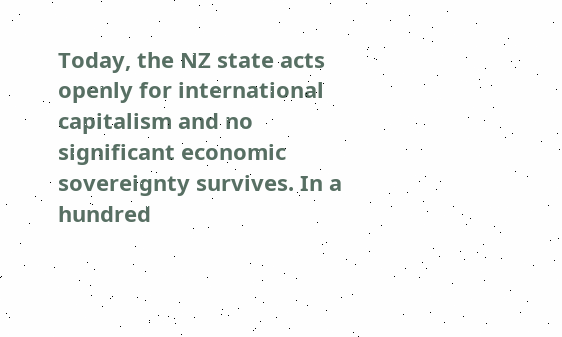Today, the NZ state acts openly for international capitalism and no significant economic sovereignty survives. In a hundred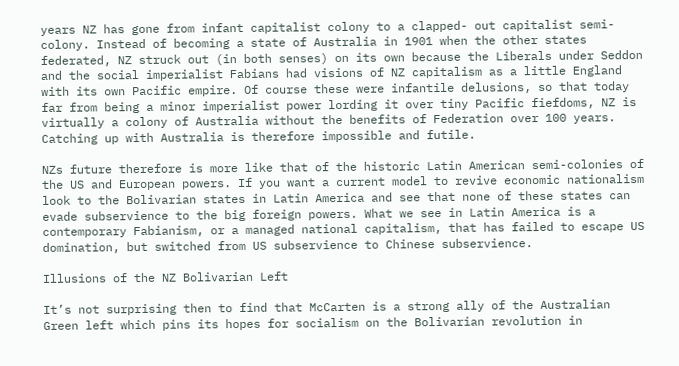years NZ has gone from infant capitalist colony to a clapped- out capitalist semi-colony. Instead of becoming a state of Australia in 1901 when the other states federated, NZ struck out (in both senses) on its own because the Liberals under Seddon and the social imperialist Fabians had visions of NZ capitalism as a little England with its own Pacific empire. Of course these were infantile delusions, so that today far from being a minor imperialist power lording it over tiny Pacific fiefdoms, NZ is virtually a colony of Australia without the benefits of Federation over 100 years. Catching up with Australia is therefore impossible and futile.

NZs future therefore is more like that of the historic Latin American semi-colonies of the US and European powers. If you want a current model to revive economic nationalism look to the Bolivarian states in Latin America and see that none of these states can evade subservience to the big foreign powers. What we see in Latin America is a contemporary Fabianism, or a managed national capitalism, that has failed to escape US domination, but switched from US subservience to Chinese subservience.

Illusions of the NZ Bolivarian Left

It’s not surprising then to find that McCarten is a strong ally of the Australian Green left which pins its hopes for socialism on the Bolivarian revolution in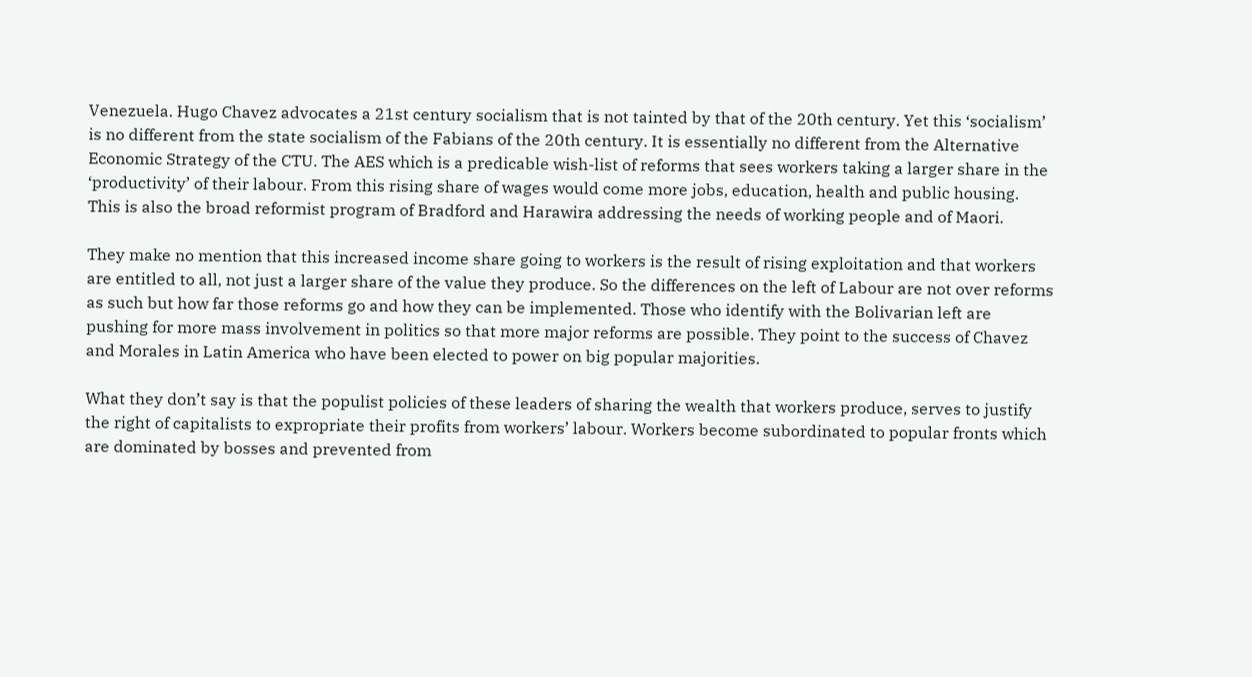Venezuela. Hugo Chavez advocates a 21st century socialism that is not tainted by that of the 20th century. Yet this ‘socialism’ is no different from the state socialism of the Fabians of the 20th century. It is essentially no different from the Alternative Economic Strategy of the CTU. The AES which is a predicable wish-list of reforms that sees workers taking a larger share in the ‘productivity’ of their labour. From this rising share of wages would come more jobs, education, health and public housing. This is also the broad reformist program of Bradford and Harawira addressing the needs of working people and of Maori.

They make no mention that this increased income share going to workers is the result of rising exploitation and that workers are entitled to all, not just a larger share of the value they produce. So the differences on the left of Labour are not over reforms as such but how far those reforms go and how they can be implemented. Those who identify with the Bolivarian left are pushing for more mass involvement in politics so that more major reforms are possible. They point to the success of Chavez and Morales in Latin America who have been elected to power on big popular majorities.

What they don’t say is that the populist policies of these leaders of sharing the wealth that workers produce, serves to justify the right of capitalists to expropriate their profits from workers’ labour. Workers become subordinated to popular fronts which are dominated by bosses and prevented from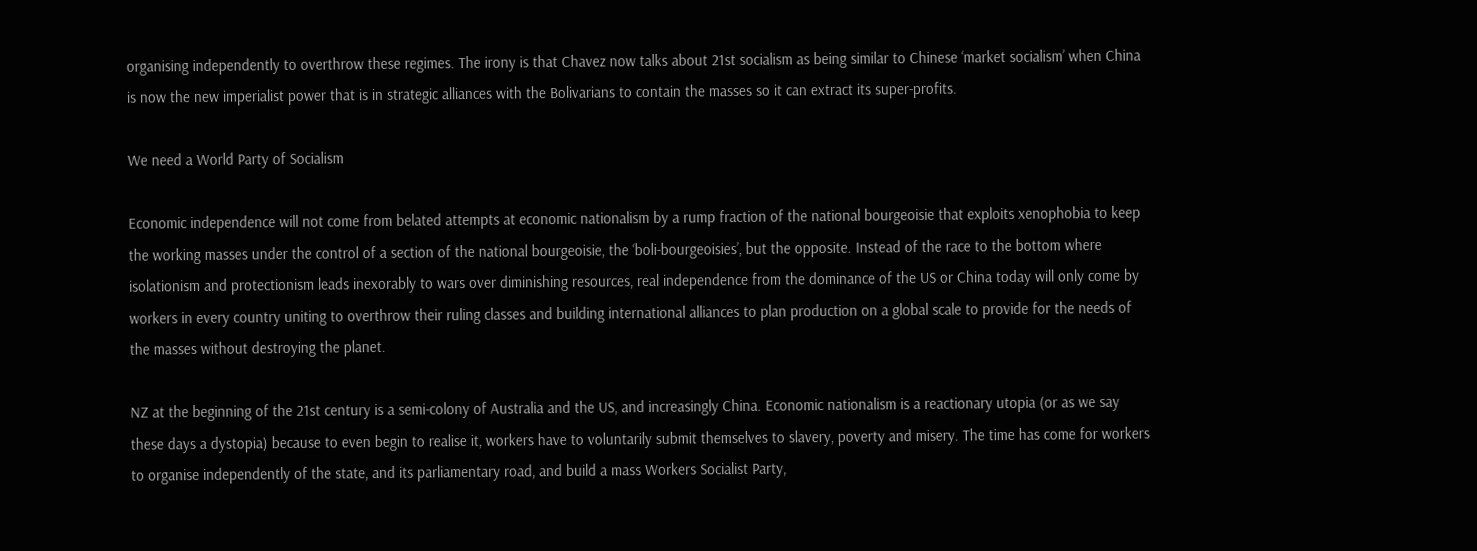organising independently to overthrow these regimes. The irony is that Chavez now talks about 21st socialism as being similar to Chinese ‘market socialism’ when China is now the new imperialist power that is in strategic alliances with the Bolivarians to contain the masses so it can extract its super-profits.

We need a World Party of Socialism

Economic independence will not come from belated attempts at economic nationalism by a rump fraction of the national bourgeoisie that exploits xenophobia to keep the working masses under the control of a section of the national bourgeoisie, the ‘boli-bourgeoisies’, but the opposite. Instead of the race to the bottom where isolationism and protectionism leads inexorably to wars over diminishing resources, real independence from the dominance of the US or China today will only come by workers in every country uniting to overthrow their ruling classes and building international alliances to plan production on a global scale to provide for the needs of the masses without destroying the planet.

NZ at the beginning of the 21st century is a semi-colony of Australia and the US, and increasingly China. Economic nationalism is a reactionary utopia (or as we say these days a dystopia) because to even begin to realise it, workers have to voluntarily submit themselves to slavery, poverty and misery. The time has come for workers to organise independently of the state, and its parliamentary road, and build a mass Workers Socialist Party,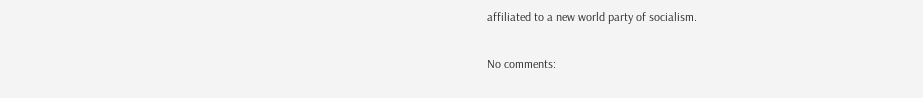affiliated to a new world party of socialism.

No comments: